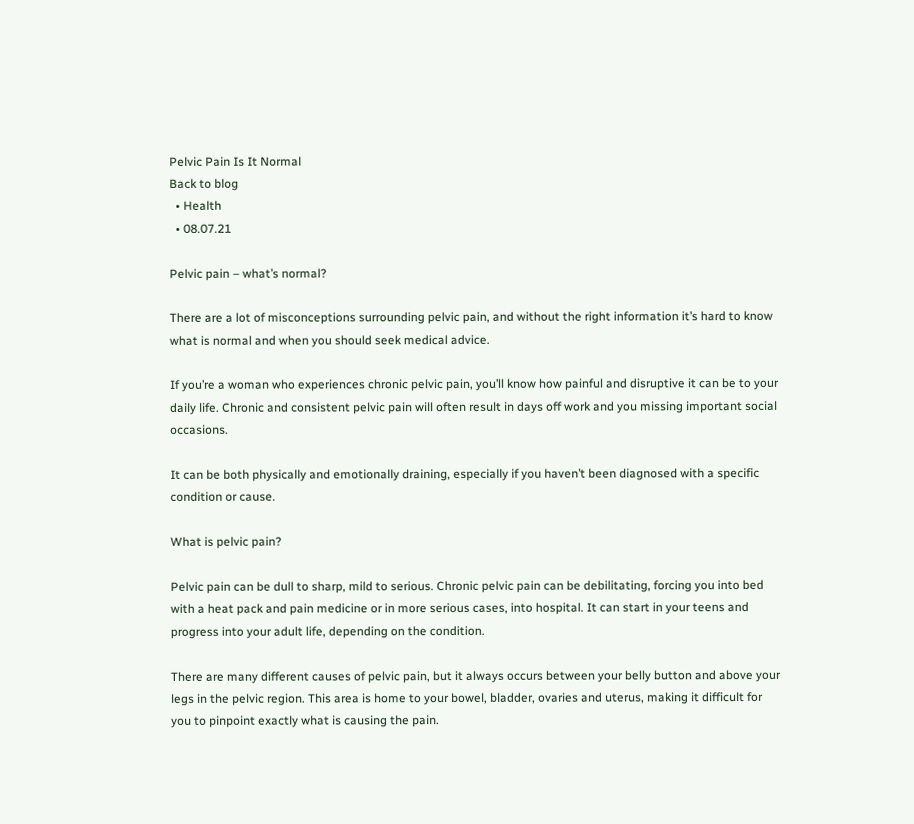Pelvic Pain Is It Normal
Back to blog
  • Health
  • 08.07.21

Pelvic pain – what’s normal?

There are a lot of misconceptions surrounding pelvic pain, and without the right information it’s hard to know what is normal and when you should seek medical advice.

If you’re a woman who experiences chronic pelvic pain, you’ll know how painful and disruptive it can be to your daily life. Chronic and consistent pelvic pain will often result in days off work and you missing important social occasions.

It can be both physically and emotionally draining, especially if you haven’t been diagnosed with a specific condition or cause.

What is pelvic pain?

Pelvic pain can be dull to sharp, mild to serious. Chronic pelvic pain can be debilitating, forcing you into bed with a heat pack and pain medicine or in more serious cases, into hospital. It can start in your teens and progress into your adult life, depending on the condition.

There are many different causes of pelvic pain, but it always occurs between your belly button and above your legs in the pelvic region. This area is home to your bowel, bladder, ovaries and uterus, making it difficult for you to pinpoint exactly what is causing the pain.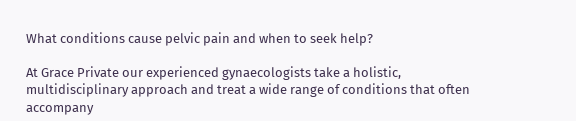What conditions cause pelvic pain and when to seek help?

At Grace Private our experienced gynaecologists take a holistic, multidisciplinary approach and treat a wide range of conditions that often accompany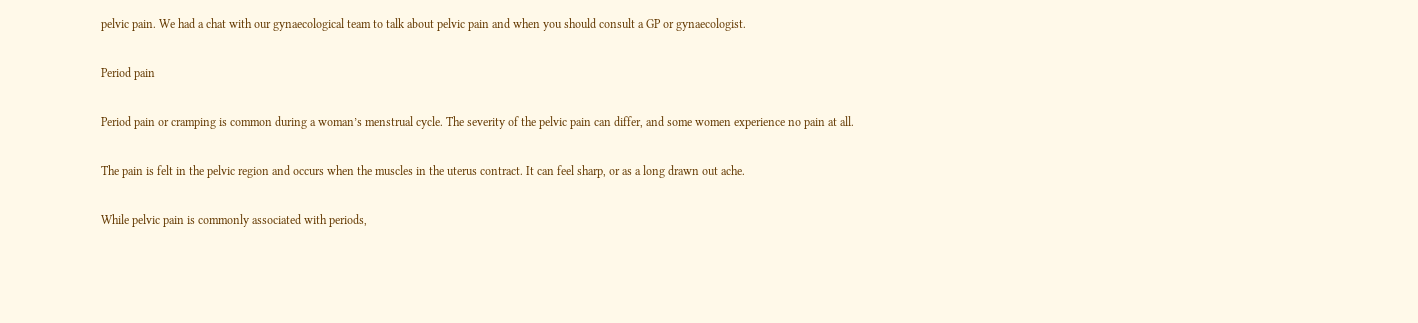pelvic pain. We had a chat with our gynaecological team to talk about pelvic pain and when you should consult a GP or gynaecologist.

Period pain

Period pain or cramping is common during a woman’s menstrual cycle. The severity of the pelvic pain can differ, and some women experience no pain at all.

The pain is felt in the pelvic region and occurs when the muscles in the uterus contract. It can feel sharp, or as a long drawn out ache.

While pelvic pain is commonly associated with periods,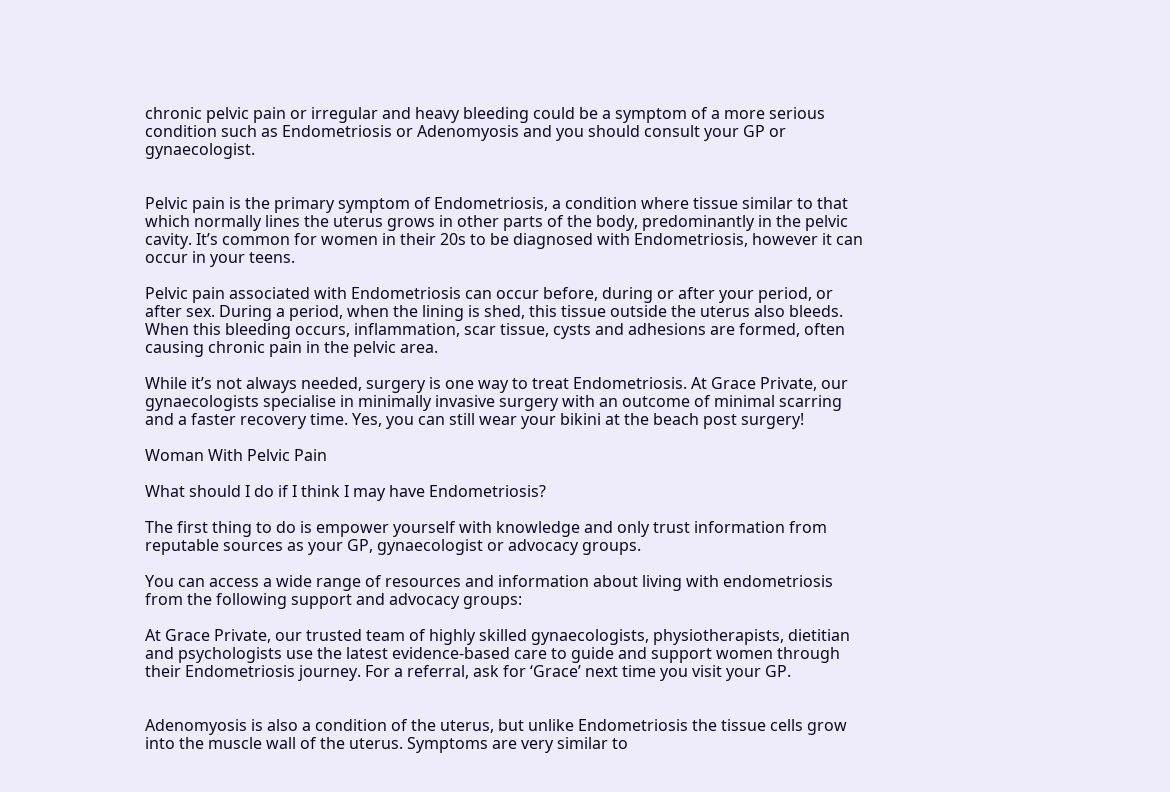chronic pelvic pain or irregular and heavy bleeding could be a symptom of a more serious condition such as Endometriosis or Adenomyosis and you should consult your GP or gynaecologist.


Pelvic pain is the primary symptom of Endometriosis, a condition where tissue similar to that which normally lines the uterus grows in other parts of the body, predominantly in the pelvic cavity. It’s common for women in their 20s to be diagnosed with Endometriosis, however it can occur in your teens.

Pelvic pain associated with Endometriosis can occur before, during or after your period, or after sex. During a period, when the lining is shed, this tissue outside the uterus also bleeds. When this bleeding occurs, inflammation, scar tissue, cysts and adhesions are formed, often causing chronic pain in the pelvic area.

While it’s not always needed, surgery is one way to treat Endometriosis. At Grace Private, our gynaecologists specialise in minimally invasive surgery with an outcome of minimal scarring and a faster recovery time. Yes, you can still wear your bikini at the beach post surgery!

Woman With Pelvic Pain

What should I do if I think I may have Endometriosis?

The first thing to do is empower yourself with knowledge and only trust information from reputable sources as your GP, gynaecologist or advocacy groups.

You can access a wide range of resources and information about living with endometriosis from the following support and advocacy groups:

At Grace Private, our trusted team of highly skilled gynaecologists, physiotherapists, dietitian and psychologists use the latest evidence-based care to guide and support women through their Endometriosis journey. For a referral, ask for ‘Grace’ next time you visit your GP.


Adenomyosis is also a condition of the uterus, but unlike Endometriosis the tissue cells grow into the muscle wall of the uterus. Symptoms are very similar to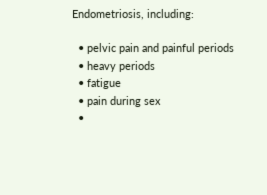Endometriosis, including:

  • pelvic pain and painful periods
  • heavy periods
  • fatigue
  • pain during sex
  •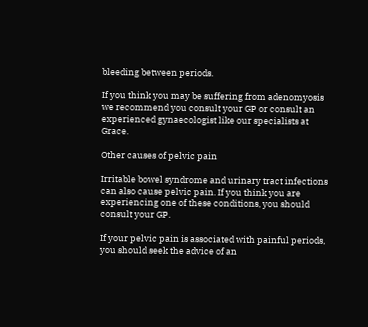bleeding between periods.

If you think you may be suffering from adenomyosis we recommend you consult your GP or consult an experienced gynaecologist like our specialists at Grace.

Other causes of pelvic pain

Irritable bowel syndrome and urinary tract infections can also cause pelvic pain. If you think you are experiencing one of these conditions, you should consult your GP.

If your pelvic pain is associated with painful periods, you should seek the advice of an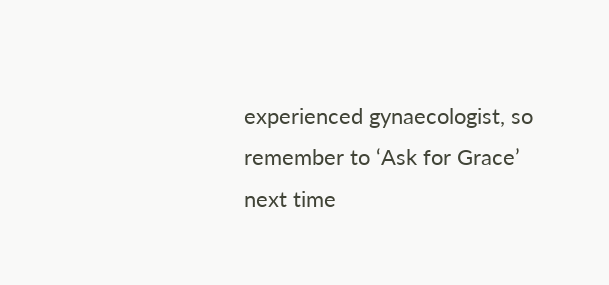experienced gynaecologist, so remember to ‘Ask for Grace’ next time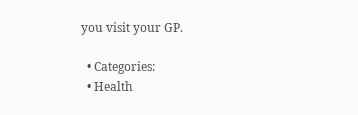you visit your GP.

  • Categories:
  • Health